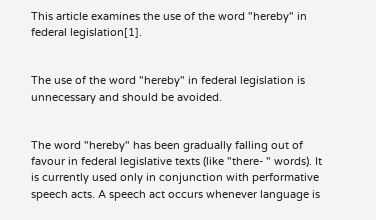This article examines the use of the word "hereby" in federal legislation[1].


The use of the word "hereby" in federal legislation is unnecessary and should be avoided.


The word "hereby" has been gradually falling out of favour in federal legislative texts (like "there- " words). It is currently used only in conjunction with performative speech acts. A speech act occurs whenever language is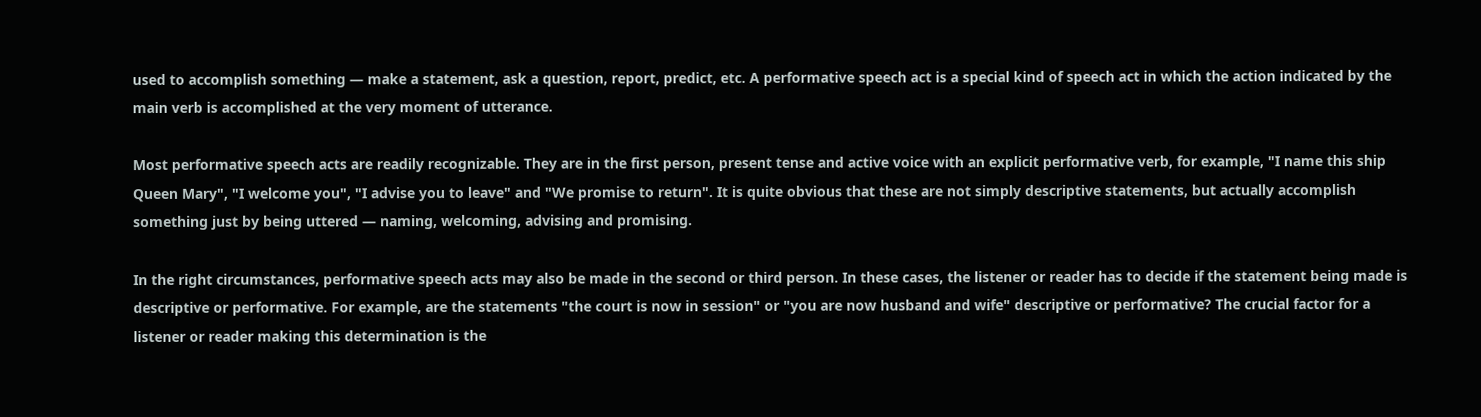used to accomplish something — make a statement, ask a question, report, predict, etc. A performative speech act is a special kind of speech act in which the action indicated by the main verb is accomplished at the very moment of utterance.

Most performative speech acts are readily recognizable. They are in the first person, present tense and active voice with an explicit performative verb, for example, "I name this ship Queen Mary", "I welcome you", "I advise you to leave" and "We promise to return". It is quite obvious that these are not simply descriptive statements, but actually accomplish something just by being uttered — naming, welcoming, advising and promising.

In the right circumstances, performative speech acts may also be made in the second or third person. In these cases, the listener or reader has to decide if the statement being made is descriptive or performative. For example, are the statements "the court is now in session" or "you are now husband and wife" descriptive or performative? The crucial factor for a listener or reader making this determination is the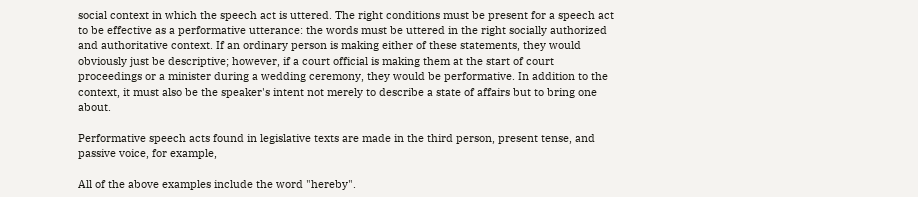social context in which the speech act is uttered. The right conditions must be present for a speech act to be effective as a performative utterance: the words must be uttered in the right socially authorized and authoritative context. If an ordinary person is making either of these statements, they would obviously just be descriptive; however, if a court official is making them at the start of court proceedings or a minister during a wedding ceremony, they would be performative. In addition to the context, it must also be the speaker's intent not merely to describe a state of affairs but to bring one about.

Performative speech acts found in legislative texts are made in the third person, present tense, and passive voice, for example,

All of the above examples include the word "hereby".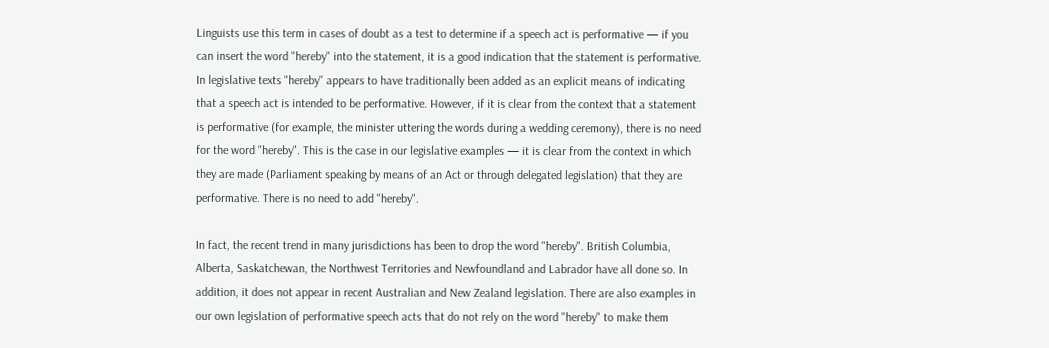Linguists use this term in cases of doubt as a test to determine if a speech act is performative — if you can insert the word "hereby" into the statement, it is a good indication that the statement is performative. In legislative texts "hereby" appears to have traditionally been added as an explicit means of indicating that a speech act is intended to be performative. However, if it is clear from the context that a statement is performative (for example, the minister uttering the words during a wedding ceremony), there is no need for the word "hereby". This is the case in our legislative examples — it is clear from the context in which they are made (Parliament speaking by means of an Act or through delegated legislation) that they are performative. There is no need to add "hereby".

In fact, the recent trend in many jurisdictions has been to drop the word "hereby". British Columbia, Alberta, Saskatchewan, the Northwest Territories and Newfoundland and Labrador have all done so. In addition, it does not appear in recent Australian and New Zealand legislation. There are also examples in our own legislation of performative speech acts that do not rely on the word "hereby" to make them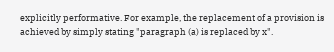explicitly performative. For example, the replacement of a provision is achieved by simply stating "paragraph (a) is replaced by x".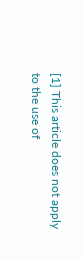[1] This article does not apply to the use of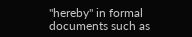"hereby" in formal documents such as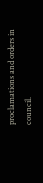proclamations and orders in council.